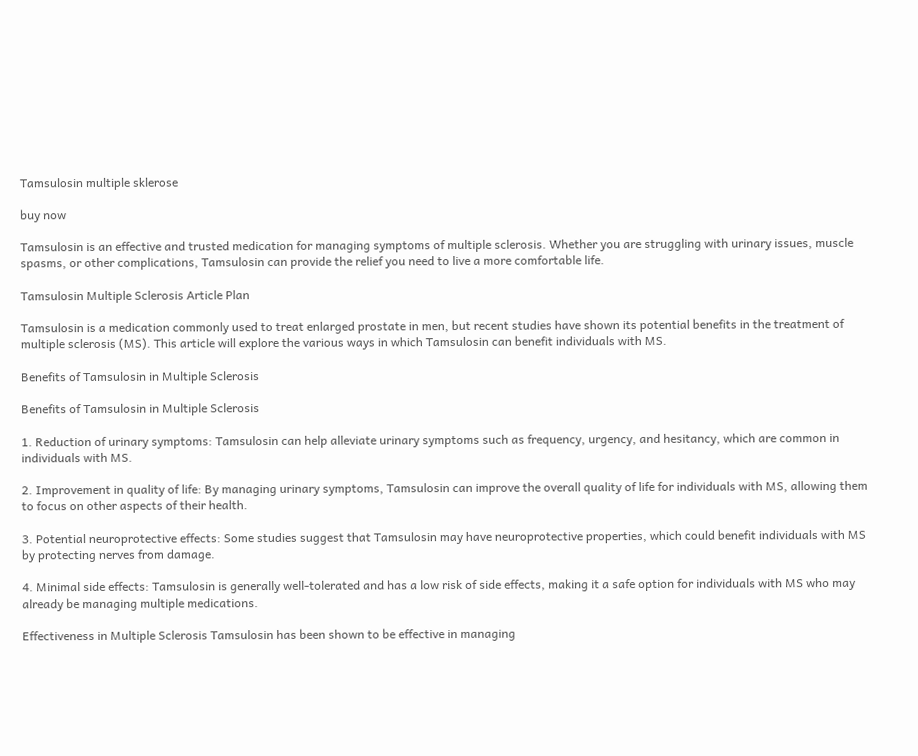Tamsulosin multiple sklerose

buy now

Tamsulosin is an effective and trusted medication for managing symptoms of multiple sclerosis. Whether you are struggling with urinary issues, muscle spasms, or other complications, Tamsulosin can provide the relief you need to live a more comfortable life.

Tamsulosin Multiple Sclerosis Article Plan

Tamsulosin is a medication commonly used to treat enlarged prostate in men, but recent studies have shown its potential benefits in the treatment of multiple sclerosis (MS). This article will explore the various ways in which Tamsulosin can benefit individuals with MS.

Benefits of Tamsulosin in Multiple Sclerosis

Benefits of Tamsulosin in Multiple Sclerosis

1. Reduction of urinary symptoms: Tamsulosin can help alleviate urinary symptoms such as frequency, urgency, and hesitancy, which are common in individuals with MS.

2. Improvement in quality of life: By managing urinary symptoms, Tamsulosin can improve the overall quality of life for individuals with MS, allowing them to focus on other aspects of their health.

3. Potential neuroprotective effects: Some studies suggest that Tamsulosin may have neuroprotective properties, which could benefit individuals with MS by protecting nerves from damage.

4. Minimal side effects: Tamsulosin is generally well-tolerated and has a low risk of side effects, making it a safe option for individuals with MS who may already be managing multiple medications.

Effectiveness in Multiple Sclerosis Tamsulosin has been shown to be effective in managing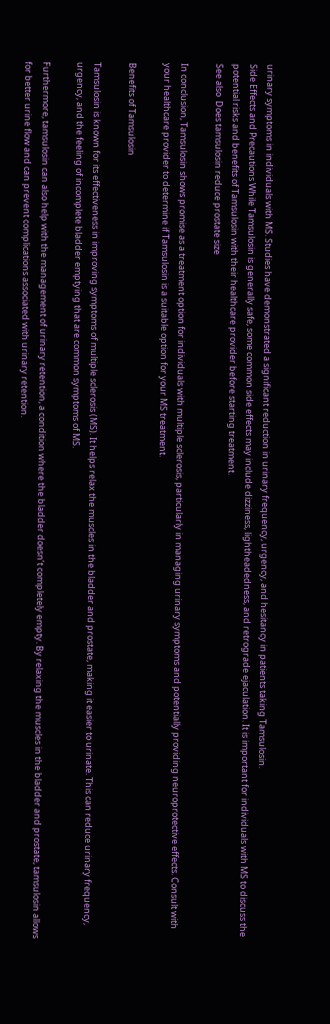urinary symptoms in individuals with MS. Studies have demonstrated a significant reduction in urinary frequency, urgency, and hesitancy in patients taking Tamsulosin.
Side Effects and Precautions While Tamsulosin is generally safe, some common side effects may include dizziness, lightheadedness, and retrograde ejaculation. It is important for individuals with MS to discuss the potential risks and benefits of Tamsulosin with their healthcare provider before starting treatment.
See also  Does tamsulosin reduce prostate size

In conclusion, Tamsulosin shows promise as a treatment option for individuals with multiple sclerosis, particularly in managing urinary symptoms and potentially providing neuroprotective effects. Consult with your healthcare provider to determine if Tamsulosin is a suitable option for your MS treatment.

Benefits of Tamsulosin

Tamsulosin is known for its effectiveness in improving symptoms of multiple sclerosis (MS). It helps relax the muscles in the bladder and prostate, making it easier to urinate. This can reduce urinary frequency, urgency, and the feeling of incomplete bladder emptying that are common symptoms of MS.

Furthermore, tamsulosin can also help with the management of urinary retention, a condition where the bladder doesn’t completely empty. By relaxing the muscles in the bladder and prostate, tamsulosin allows for better urine flow and can prevent complications associated with urinary retention.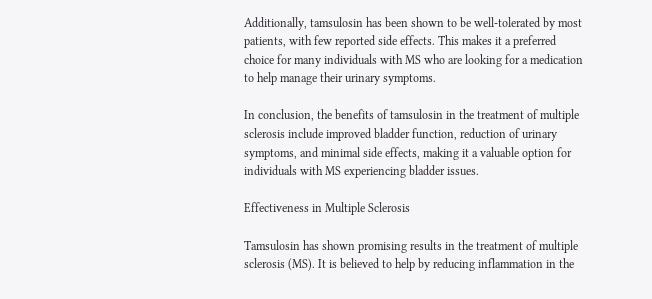Additionally, tamsulosin has been shown to be well-tolerated by most patients, with few reported side effects. This makes it a preferred choice for many individuals with MS who are looking for a medication to help manage their urinary symptoms.

In conclusion, the benefits of tamsulosin in the treatment of multiple sclerosis include improved bladder function, reduction of urinary symptoms, and minimal side effects, making it a valuable option for individuals with MS experiencing bladder issues.

Effectiveness in Multiple Sclerosis

Tamsulosin has shown promising results in the treatment of multiple sclerosis (MS). It is believed to help by reducing inflammation in the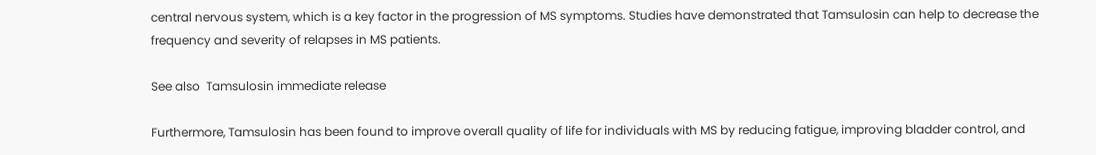central nervous system, which is a key factor in the progression of MS symptoms. Studies have demonstrated that Tamsulosin can help to decrease the frequency and severity of relapses in MS patients.

See also  Tamsulosin immediate release

Furthermore, Tamsulosin has been found to improve overall quality of life for individuals with MS by reducing fatigue, improving bladder control, and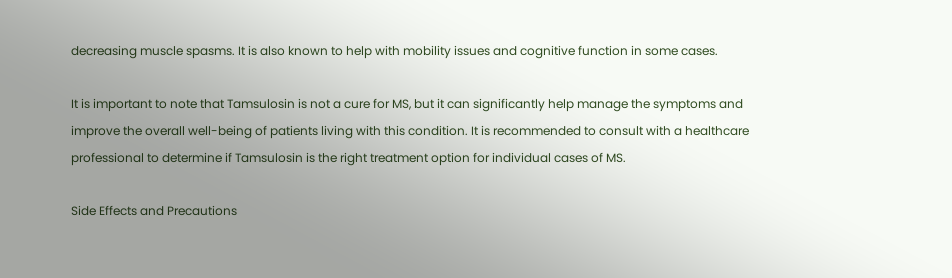decreasing muscle spasms. It is also known to help with mobility issues and cognitive function in some cases.

It is important to note that Tamsulosin is not a cure for MS, but it can significantly help manage the symptoms and improve the overall well-being of patients living with this condition. It is recommended to consult with a healthcare professional to determine if Tamsulosin is the right treatment option for individual cases of MS.

Side Effects and Precautions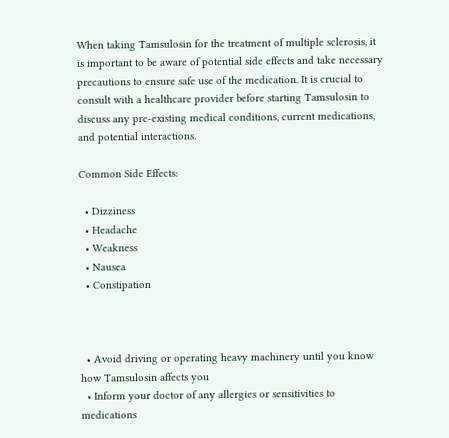When taking Tamsulosin for the treatment of multiple sclerosis, it is important to be aware of potential side effects and take necessary precautions to ensure safe use of the medication. It is crucial to consult with a healthcare provider before starting Tamsulosin to discuss any pre-existing medical conditions, current medications, and potential interactions.

Common Side Effects:

  • Dizziness
  • Headache
  • Weakness
  • Nausea
  • Constipation



  • Avoid driving or operating heavy machinery until you know how Tamsulosin affects you
  • Inform your doctor of any allergies or sensitivities to medications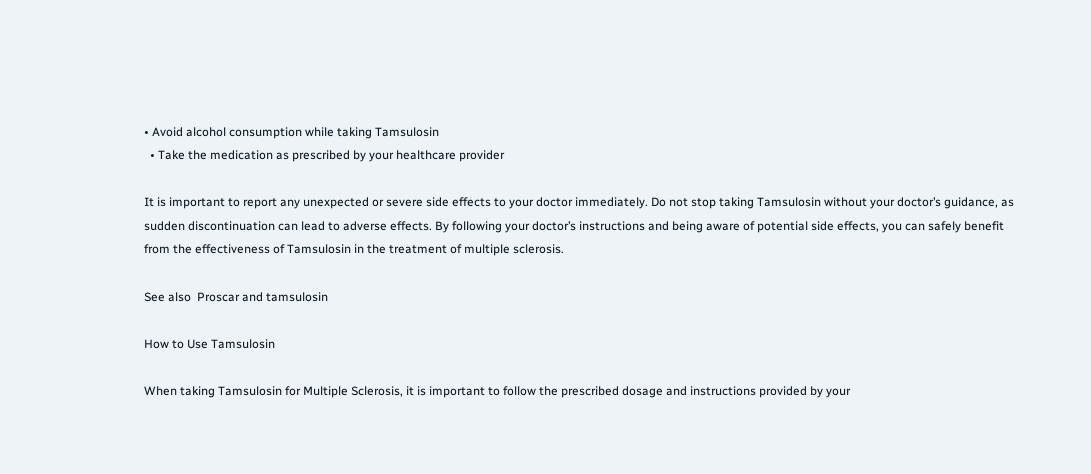• Avoid alcohol consumption while taking Tamsulosin
  • Take the medication as prescribed by your healthcare provider

It is important to report any unexpected or severe side effects to your doctor immediately. Do not stop taking Tamsulosin without your doctor’s guidance, as sudden discontinuation can lead to adverse effects. By following your doctor’s instructions and being aware of potential side effects, you can safely benefit from the effectiveness of Tamsulosin in the treatment of multiple sclerosis.

See also  Proscar and tamsulosin

How to Use Tamsulosin

When taking Tamsulosin for Multiple Sclerosis, it is important to follow the prescribed dosage and instructions provided by your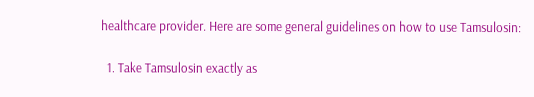healthcare provider. Here are some general guidelines on how to use Tamsulosin:

  1. Take Tamsulosin exactly as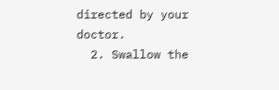directed by your doctor.
  2. Swallow the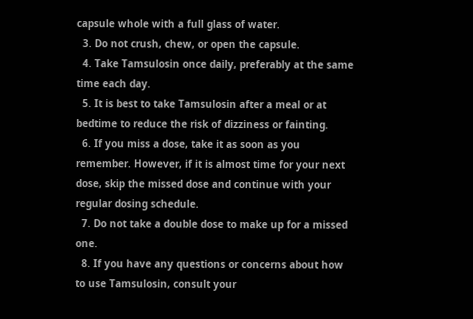capsule whole with a full glass of water.
  3. Do not crush, chew, or open the capsule.
  4. Take Tamsulosin once daily, preferably at the same time each day.
  5. It is best to take Tamsulosin after a meal or at bedtime to reduce the risk of dizziness or fainting.
  6. If you miss a dose, take it as soon as you remember. However, if it is almost time for your next dose, skip the missed dose and continue with your regular dosing schedule.
  7. Do not take a double dose to make up for a missed one.
  8. If you have any questions or concerns about how to use Tamsulosin, consult your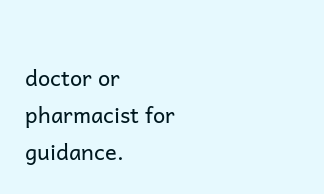doctor or pharmacist for guidance.